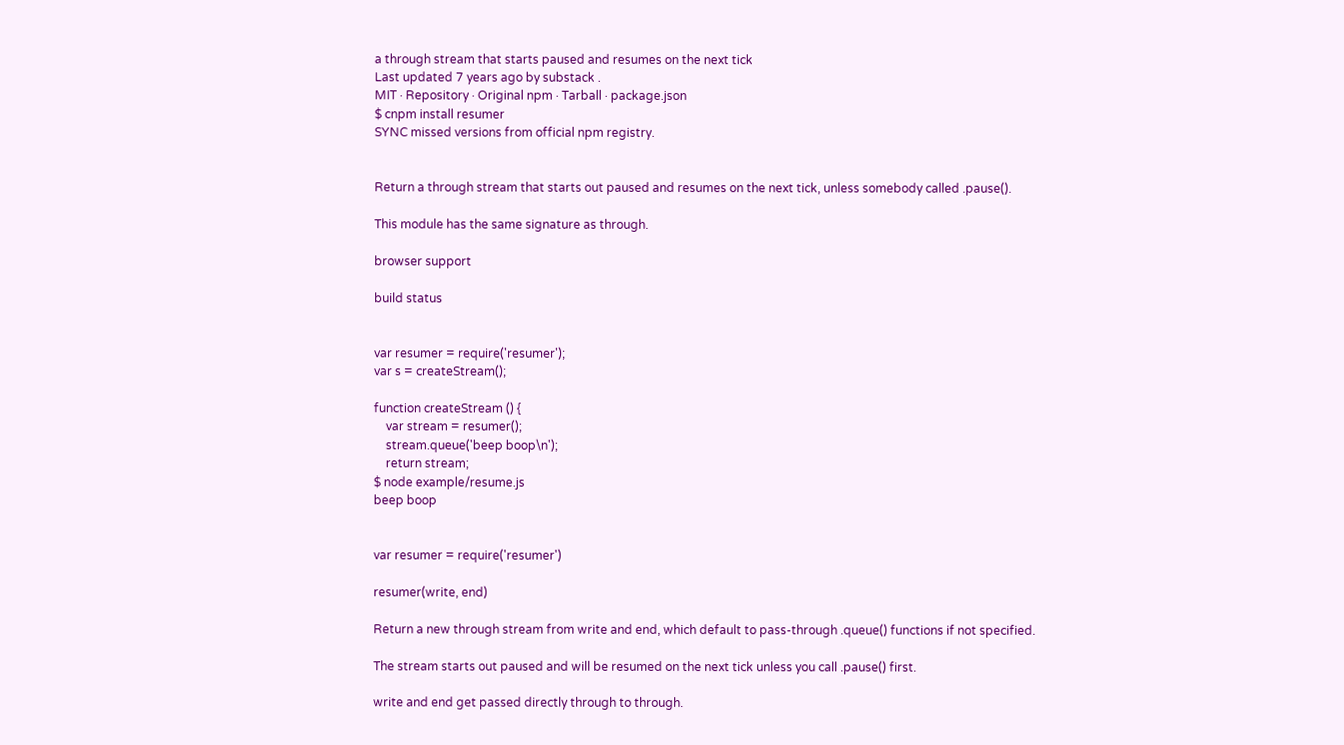a through stream that starts paused and resumes on the next tick
Last updated 7 years ago by substack .
MIT · Repository · Original npm · Tarball · package.json
$ cnpm install resumer
SYNC missed versions from official npm registry.


Return a through stream that starts out paused and resumes on the next tick, unless somebody called .pause().

This module has the same signature as through.

browser support

build status


var resumer = require('resumer');
var s = createStream();

function createStream () {
    var stream = resumer();
    stream.queue('beep boop\n');
    return stream;
$ node example/resume.js
beep boop


var resumer = require('resumer')

resumer(write, end)

Return a new through stream from write and end, which default to pass-through .queue() functions if not specified.

The stream starts out paused and will be resumed on the next tick unless you call .pause() first.

write and end get passed directly through to through.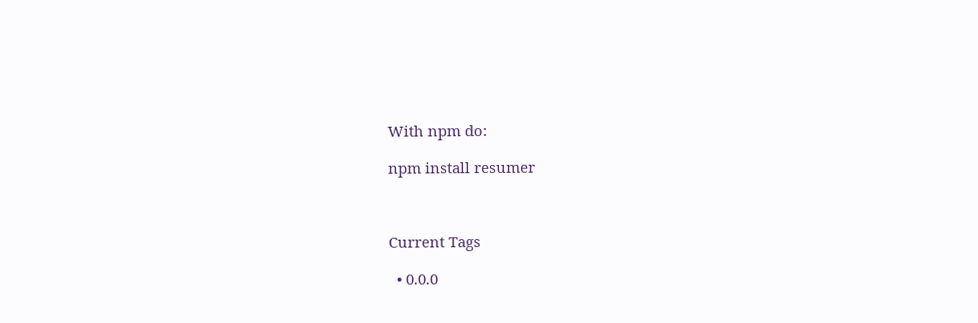With npm do:

npm install resumer



Current Tags

  • 0.0.0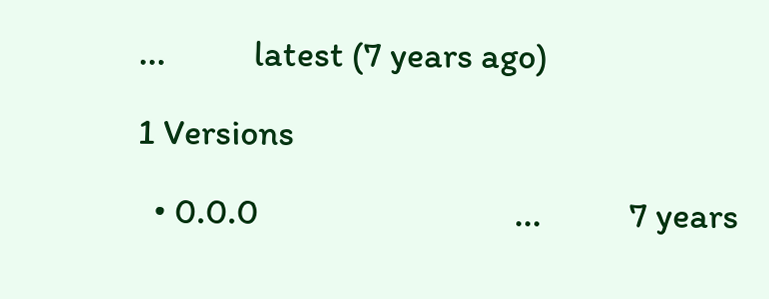...           latest (7 years ago)

1 Versions

  • 0.0.0                                ...           7 years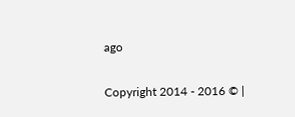ago

Copyright 2014 - 2016 © |